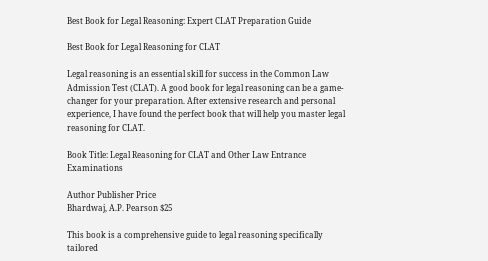Best Book for Legal Reasoning: Expert CLAT Preparation Guide

Best Book for Legal Reasoning for CLAT

Legal reasoning is an essential skill for success in the Common Law Admission Test (CLAT). A good book for legal reasoning can be a game-changer for your preparation. After extensive research and personal experience, I have found the perfect book that will help you master legal reasoning for CLAT.

Book Title: Legal Reasoning for CLAT and Other Law Entrance Examinations

Author Publisher Price
Bhardwaj, A.P. Pearson $25

This book is a comprehensive guide to legal reasoning specifically tailored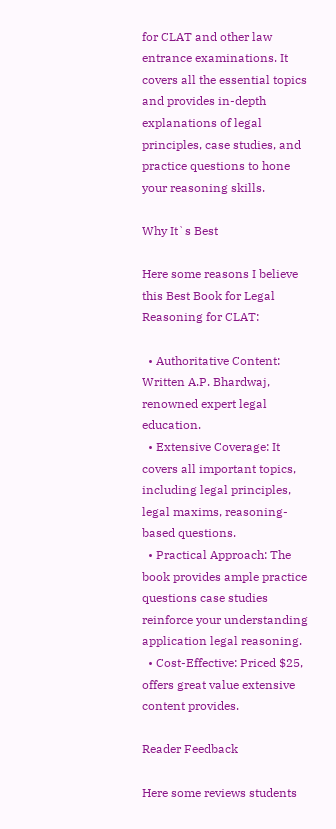for CLAT and other law entrance examinations. It covers all the essential topics and provides in-depth explanations of legal principles, case studies, and practice questions to hone your reasoning skills.

Why It`s Best

Here some reasons I believe this Best Book for Legal Reasoning for CLAT:

  • Authoritative Content: Written A.P. Bhardwaj, renowned expert legal education.
  • Extensive Coverage: It covers all important topics, including legal principles, legal maxims, reasoning-based questions.
  • Practical Approach: The book provides ample practice questions case studies reinforce your understanding application legal reasoning.
  • Cost-Effective: Priced $25, offers great value extensive content provides.

Reader Feedback

Here some reviews students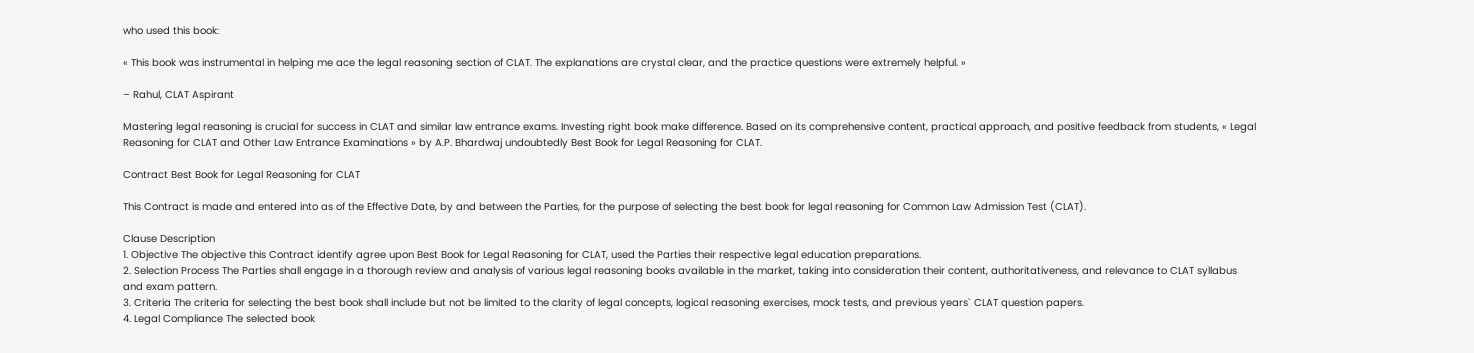who used this book:

« This book was instrumental in helping me ace the legal reasoning section of CLAT. The explanations are crystal clear, and the practice questions were extremely helpful. »

– Rahul, CLAT Aspirant

Mastering legal reasoning is crucial for success in CLAT and similar law entrance exams. Investing right book make difference. Based on its comprehensive content, practical approach, and positive feedback from students, « Legal Reasoning for CLAT and Other Law Entrance Examinations » by A.P. Bhardwaj undoubtedly Best Book for Legal Reasoning for CLAT.

Contract Best Book for Legal Reasoning for CLAT

This Contract is made and entered into as of the Effective Date, by and between the Parties, for the purpose of selecting the best book for legal reasoning for Common Law Admission Test (CLAT).

Clause Description
1. Objective The objective this Contract identify agree upon Best Book for Legal Reasoning for CLAT, used the Parties their respective legal education preparations.
2. Selection Process The Parties shall engage in a thorough review and analysis of various legal reasoning books available in the market, taking into consideration their content, authoritativeness, and relevance to CLAT syllabus and exam pattern.
3. Criteria The criteria for selecting the best book shall include but not be limited to the clarity of legal concepts, logical reasoning exercises, mock tests, and previous years` CLAT question papers.
4. Legal Compliance The selected book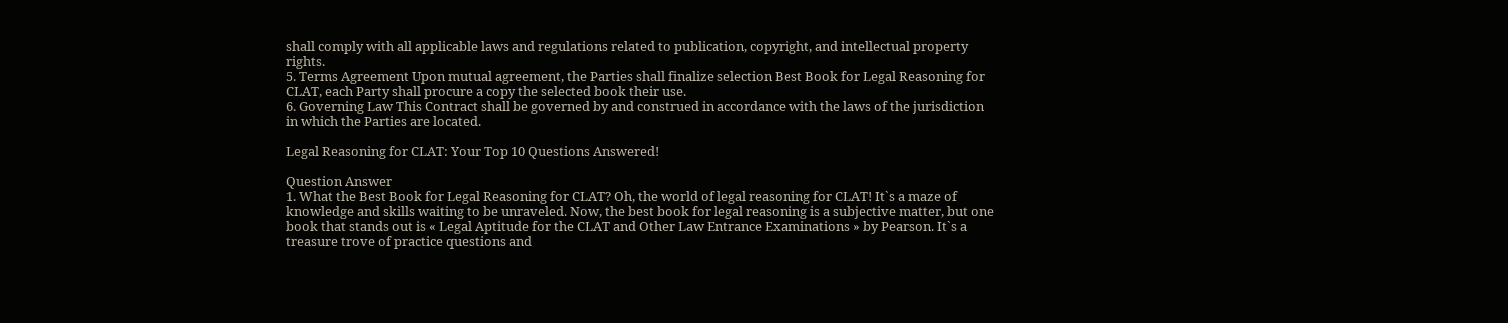shall comply with all applicable laws and regulations related to publication, copyright, and intellectual property rights.
5. Terms Agreement Upon mutual agreement, the Parties shall finalize selection Best Book for Legal Reasoning for CLAT, each Party shall procure a copy the selected book their use.
6. Governing Law This Contract shall be governed by and construed in accordance with the laws of the jurisdiction in which the Parties are located.

Legal Reasoning for CLAT: Your Top 10 Questions Answered!

Question Answer
1. What the Best Book for Legal Reasoning for CLAT? Oh, the world of legal reasoning for CLAT! It`s a maze of knowledge and skills waiting to be unraveled. Now, the best book for legal reasoning is a subjective matter, but one book that stands out is « Legal Aptitude for the CLAT and Other Law Entrance Examinations » by Pearson. It`s a treasure trove of practice questions and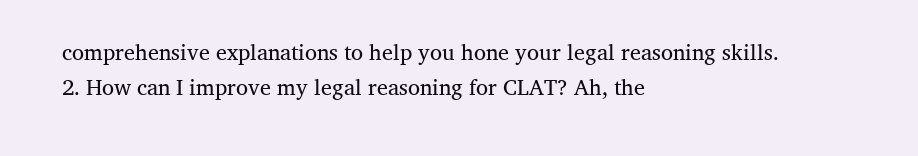comprehensive explanations to help you hone your legal reasoning skills.
2. How can I improve my legal reasoning for CLAT? Ah, the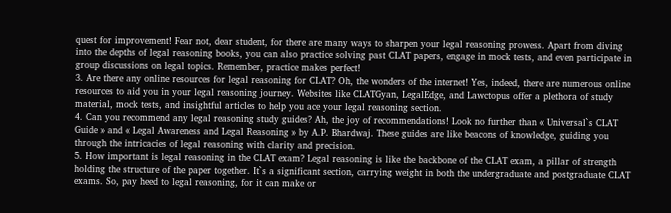quest for improvement! Fear not, dear student, for there are many ways to sharpen your legal reasoning prowess. Apart from diving into the depths of legal reasoning books, you can also practice solving past CLAT papers, engage in mock tests, and even participate in group discussions on legal topics. Remember, practice makes perfect!
3. Are there any online resources for legal reasoning for CLAT? Oh, the wonders of the internet! Yes, indeed, there are numerous online resources to aid you in your legal reasoning journey. Websites like CLATGyan, LegalEdge, and Lawctopus offer a plethora of study material, mock tests, and insightful articles to help you ace your legal reasoning section.
4. Can you recommend any legal reasoning study guides? Ah, the joy of recommendations! Look no further than « Universal`s CLAT Guide » and « Legal Awareness and Legal Reasoning » by A.P. Bhardwaj. These guides are like beacons of knowledge, guiding you through the intricacies of legal reasoning with clarity and precision.
5. How important is legal reasoning in the CLAT exam? Legal reasoning is like the backbone of the CLAT exam, a pillar of strength holding the structure of the paper together. It`s a significant section, carrying weight in both the undergraduate and postgraduate CLAT exams. So, pay heed to legal reasoning, for it can make or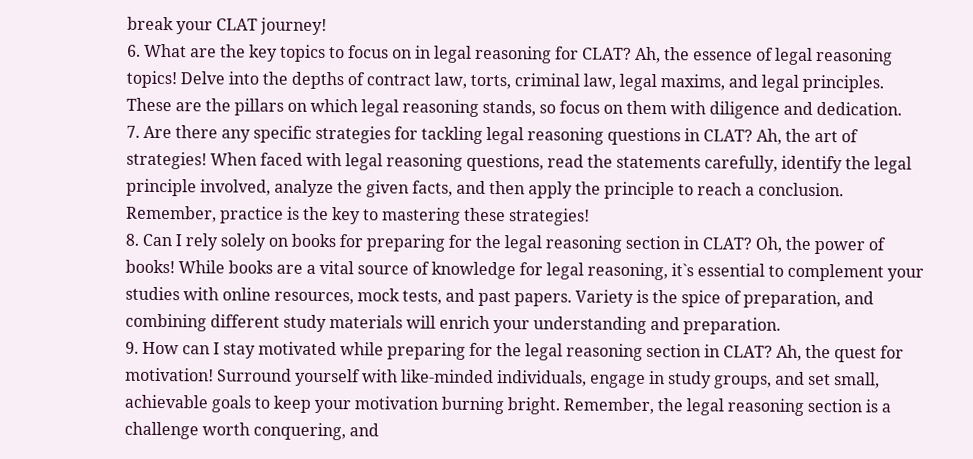break your CLAT journey!
6. What are the key topics to focus on in legal reasoning for CLAT? Ah, the essence of legal reasoning topics! Delve into the depths of contract law, torts, criminal law, legal maxims, and legal principles. These are the pillars on which legal reasoning stands, so focus on them with diligence and dedication.
7. Are there any specific strategies for tackling legal reasoning questions in CLAT? Ah, the art of strategies! When faced with legal reasoning questions, read the statements carefully, identify the legal principle involved, analyze the given facts, and then apply the principle to reach a conclusion. Remember, practice is the key to mastering these strategies!
8. Can I rely solely on books for preparing for the legal reasoning section in CLAT? Oh, the power of books! While books are a vital source of knowledge for legal reasoning, it`s essential to complement your studies with online resources, mock tests, and past papers. Variety is the spice of preparation, and combining different study materials will enrich your understanding and preparation.
9. How can I stay motivated while preparing for the legal reasoning section in CLAT? Ah, the quest for motivation! Surround yourself with like-minded individuals, engage in study groups, and set small, achievable goals to keep your motivation burning bright. Remember, the legal reasoning section is a challenge worth conquering, and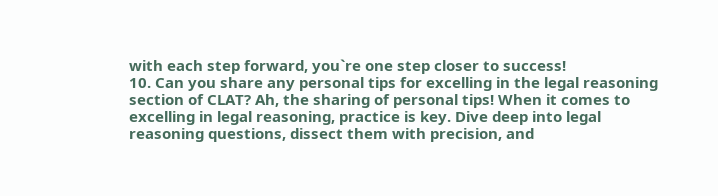with each step forward, you`re one step closer to success!
10. Can you share any personal tips for excelling in the legal reasoning section of CLAT? Ah, the sharing of personal tips! When it comes to excelling in legal reasoning, practice is key. Dive deep into legal reasoning questions, dissect them with precision, and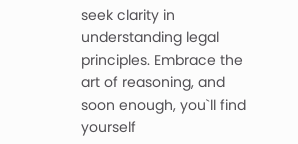seek clarity in understanding legal principles. Embrace the art of reasoning, and soon enough, you`ll find yourself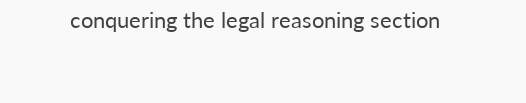conquering the legal reasoning section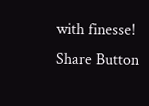with finesse!
Share Button